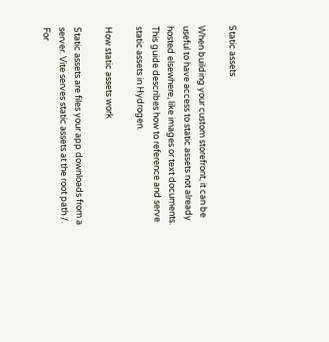Static assets

When building your custom storefront, it can be useful to have access to static assets not already hosted elsewhere, like images or text documents. This guide describes how to reference and serve static assets in Hydrogen.

How static assets work

Static assets are files your app downloads from a server. Vite serves static assets at the root path /. For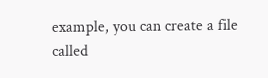example, you can create a file called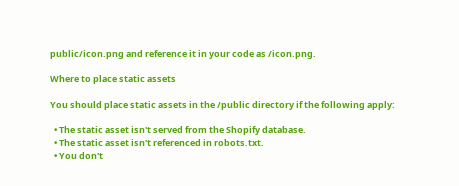public/icon.png and reference it in your code as /icon.png.

Where to place static assets

You should place static assets in the /public directory if the following apply:

  • The static asset isn't served from the Shopify database.
  • The static asset isn't referenced in robots.txt.
  • You don't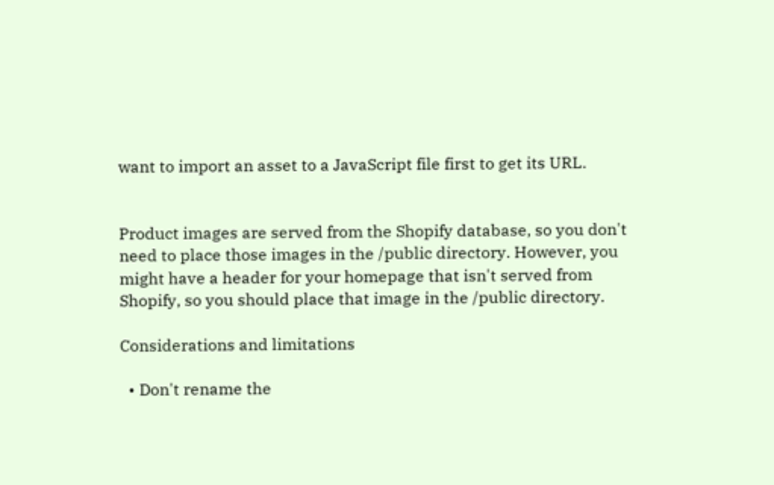want to import an asset to a JavaScript file first to get its URL.


Product images are served from the Shopify database, so you don't need to place those images in the /public directory. However, you might have a header for your homepage that isn't served from Shopify, so you should place that image in the /public directory.

Considerations and limitations

  • Don't rename the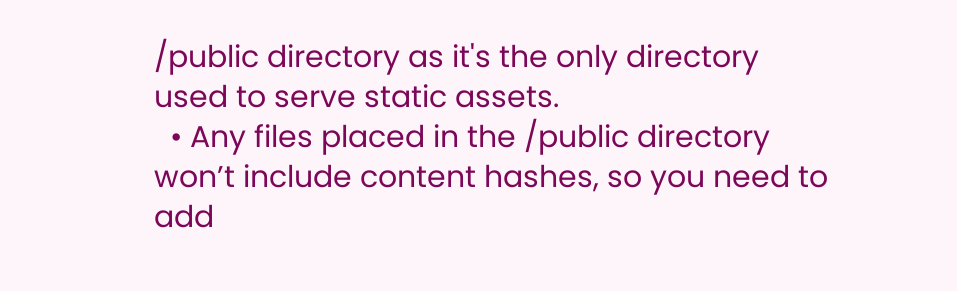/public directory as it's the only directory used to serve static assets.
  • Any files placed in the /public directory won’t include content hashes, so you need to add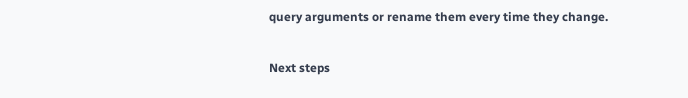query arguments or rename them every time they change.

Next steps